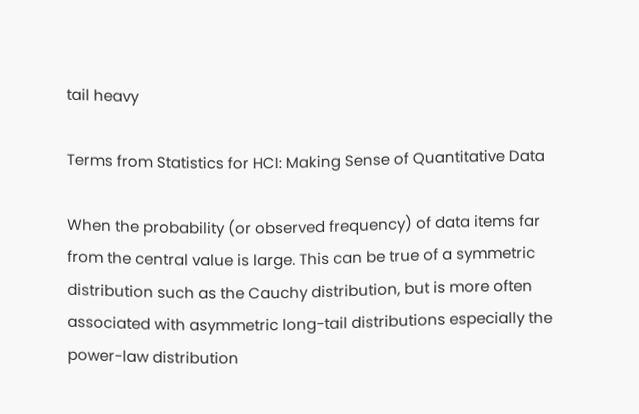tail heavy

Terms from Statistics for HCI: Making Sense of Quantitative Data

When the probability (or observed frequency) of data items far from the central value is large. This can be true of a symmetric distribution such as the Cauchy distribution, but is more often associated with asymmetric long-tail distributions especially the power-law distribution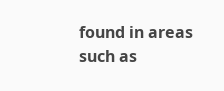found in areas such as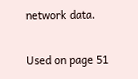network data.

Used on page 51